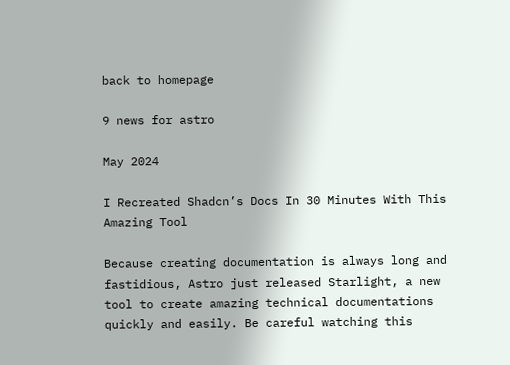back to homepage

9 news for astro

May 2024

I Recreated Shadcn’s Docs In 30 Minutes With This Amazing Tool

Because creating documentation is always long and fastidious, Astro just released Starlight, a new tool to create amazing technical documentations quickly and easily. Be careful watching this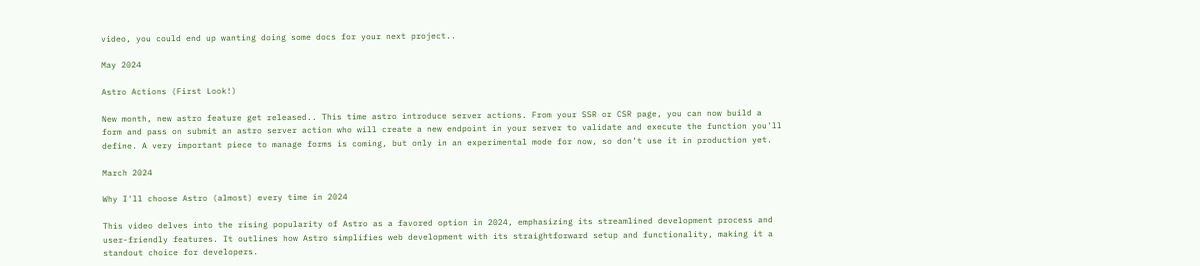video, you could end up wanting doing some docs for your next project..

May 2024

Astro Actions (First Look!)

New month, new astro feature get released.. This time astro introduce server actions. From your SSR or CSR page, you can now build a form and pass on submit an astro server action who will create a new endpoint in your server to validate and execute the function you'll define. A very important piece to manage forms is coming, but only in an experimental mode for now, so don’t use it in production yet.

March 2024

Why I'll choose Astro (almost) every time in 2024

This video delves into the rising popularity of Astro as a favored option in 2024, emphasizing its streamlined development process and user-friendly features. It outlines how Astro simplifies web development with its straightforward setup and functionality, making it a standout choice for developers.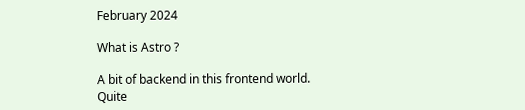February 2024

What is Astro ?

A bit of backend in this frontend world. Quite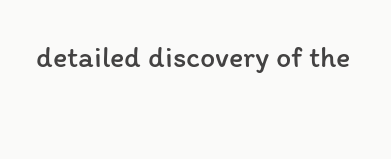detailed discovery of the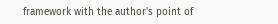framework with the author's point of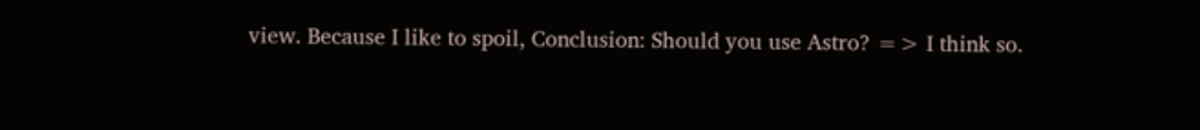view. Because I like to spoil, Conclusion: Should you use Astro? => I think so.